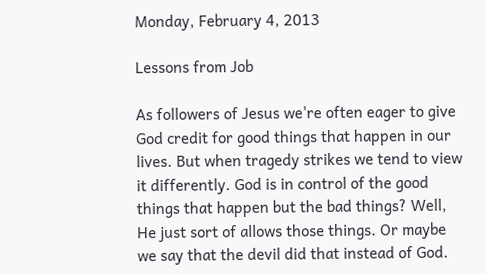Monday, February 4, 2013

Lessons from Job

As followers of Jesus we're often eager to give God credit for good things that happen in our lives. But when tragedy strikes we tend to view it differently. God is in control of the good things that happen but the bad things? Well, He just sort of allows those things. Or maybe we say that the devil did that instead of God.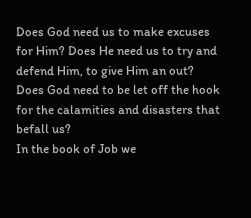Does God need us to make excuses for Him? Does He need us to try and defend Him, to give Him an out? Does God need to be let off the hook for the calamities and disasters that befall us?
In the book of Job we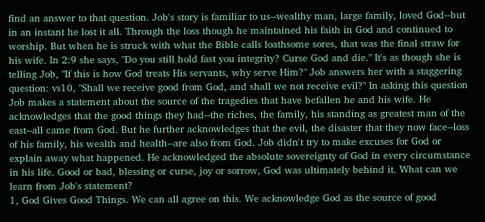find an answer to that question. Job's story is familiar to us--wealthy man, large family, loved God--but in an instant he lost it all. Through the loss though he maintained his faith in God and continued to worship. But when he is struck with what the Bible calls loathsome sores, that was the final straw for his wife. In 2:9 she says, "Do you still hold fast you integrity? Curse God and die." It's as though she is telling Job, "If this is how God treats His servants, why serve Him?" Job answers her with a staggering question: vs10, "Shall we receive good from God, and shall we not receive evil?" In asking this question Job makes a statement about the source of the tragedies that have befallen he and his wife. He acknowledges that the good things they had--the riches, the family, his standing as greatest man of the east--all came from God. But he further acknowledges that the evil, the disaster that they now face--loss of his family, his wealth and health--are also from God. Job didn't try to make excuses for God or explain away what happened. He acknowledged the absolute sovereignty of God in every circumstance in his life. Good or bad, blessing or curse, joy or sorrow, God was ultimately behind it. What can we learn from Job's statement?
1, God Gives Good Things. We can all agree on this. We acknowledge God as the source of good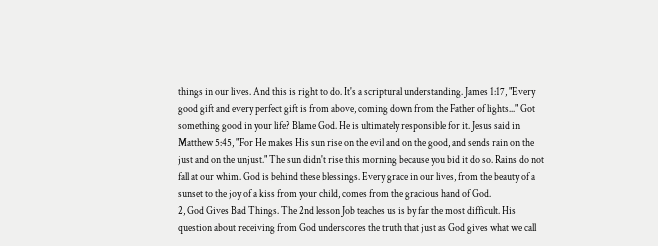things in our lives. And this is right to do. It's a scriptural understanding. James 1:17, "Every good gift and every perfect gift is from above, coming down from the Father of lights..." Got something good in your life? Blame God. He is ultimately responsible for it. Jesus said in Matthew 5:45, "For He makes His sun rise on the evil and on the good, and sends rain on the just and on the unjust." The sun didn't rise this morning because you bid it do so. Rains do not fall at our whim. God is behind these blessings. Every grace in our lives, from the beauty of a sunset to the joy of a kiss from your child, comes from the gracious hand of God.
2, God Gives Bad Things. The 2nd lesson Job teaches us is by far the most difficult. His question about receiving from God underscores the truth that just as God gives what we call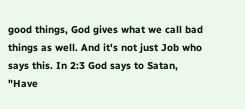good things, God gives what we call bad things as well. And it's not just Job who says this. In 2:3 God says to Satan, "Have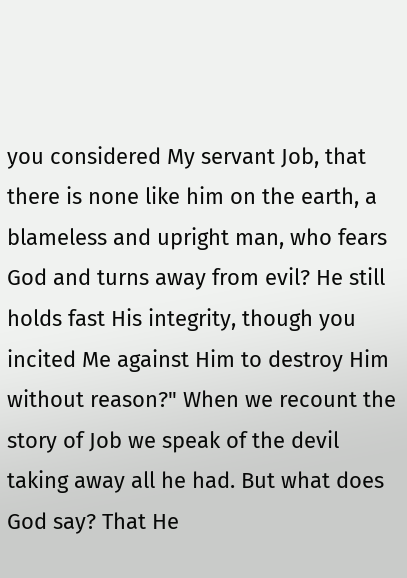you considered My servant Job, that there is none like him on the earth, a blameless and upright man, who fears God and turns away from evil? He still holds fast His integrity, though you incited Me against Him to destroy Him without reason?" When we recount the story of Job we speak of the devil taking away all he had. But what does God say? That He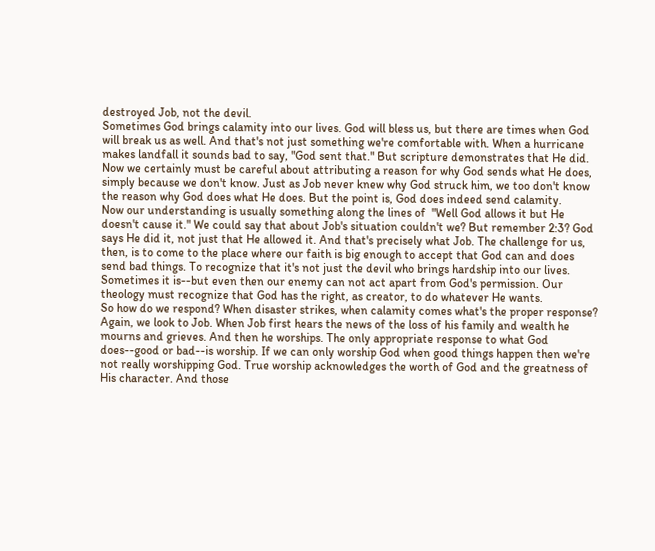destroyed Job, not the devil.
Sometimes God brings calamity into our lives. God will bless us, but there are times when God will break us as well. And that's not just something we're comfortable with. When a hurricane makes landfall it sounds bad to say, "God sent that." But scripture demonstrates that He did. Now we certainly must be careful about attributing a reason for why God sends what He does, simply because we don't know. Just as Job never knew why God struck him, we too don't know the reason why God does what He does. But the point is, God does indeed send calamity.
Now our understanding is usually something along the lines of  "Well God allows it but He doesn't cause it." We could say that about Job's situation couldn't we? But remember 2:3? God says He did it, not just that He allowed it. And that's precisely what Job. The challenge for us, then, is to come to the place where our faith is big enough to accept that God can and does send bad things. To recognize that it's not just the devil who brings hardship into our lives. Sometimes it is--but even then our enemy can not act apart from God's permission. Our theology must recognize that God has the right, as creator, to do whatever He wants.
So how do we respond? When disaster strikes, when calamity comes what's the proper response? Again, we look to Job. When Job first hears the news of the loss of his family and wealth he mourns and grieves. And then he worships. The only appropriate response to what God does--good or bad--is worship. If we can only worship God when good things happen then we're not really worshipping God. True worship acknowledges the worth of God and the greatness of His character. And those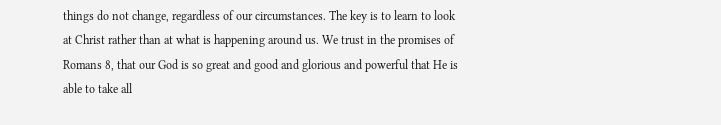things do not change, regardless of our circumstances. The key is to learn to look at Christ rather than at what is happening around us. We trust in the promises of Romans 8, that our God is so great and good and glorious and powerful that He is able to take all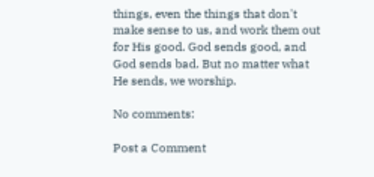things, even the things that don't make sense to us, and work them out for His good. God sends good, and God sends bad. But no matter what He sends, we worship.

No comments:

Post a Comment